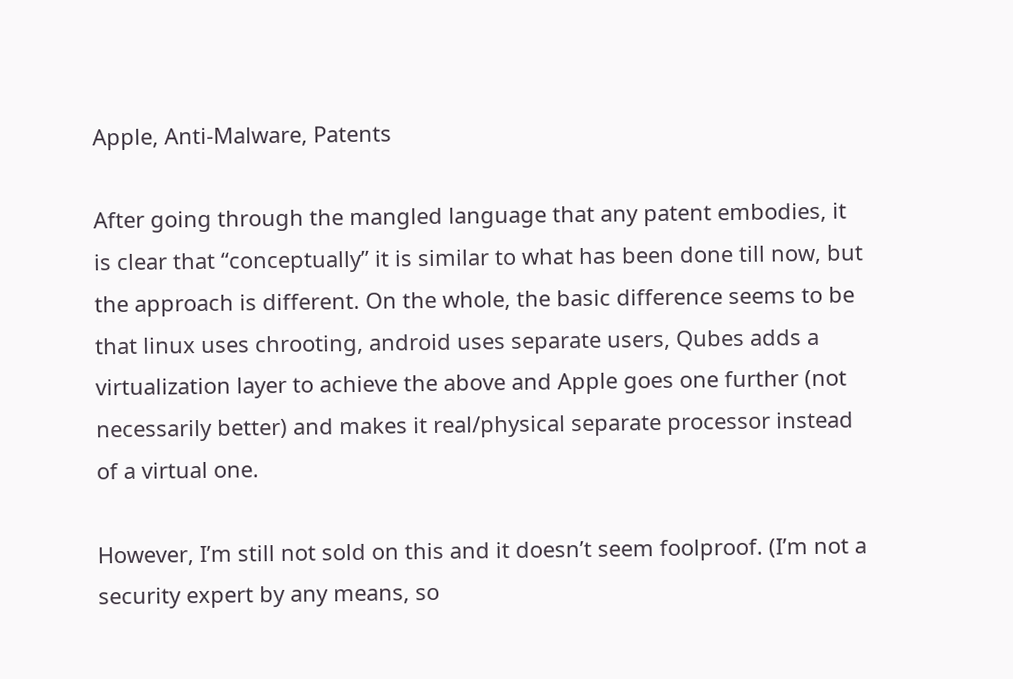Apple, Anti-Malware, Patents

After going through the mangled language that any patent embodies, it is clear that “conceptually” it is similar to what has been done till now, but the approach is different. On the whole, the basic difference seems to be that linux uses chrooting, android uses separate users, Qubes adds a virtualization layer to achieve the above and Apple goes one further (not necessarily better) and makes it real/physical separate processor instead of a virtual one.

However, I’m still not sold on this and it doesn’t seem foolproof. (I’m not a security expert by any means, so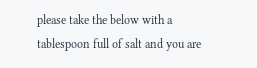please take the below with a tablespoon full of salt and you are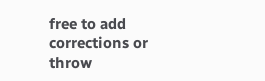free to add corrections or throw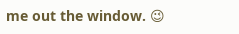me out the window. 😉